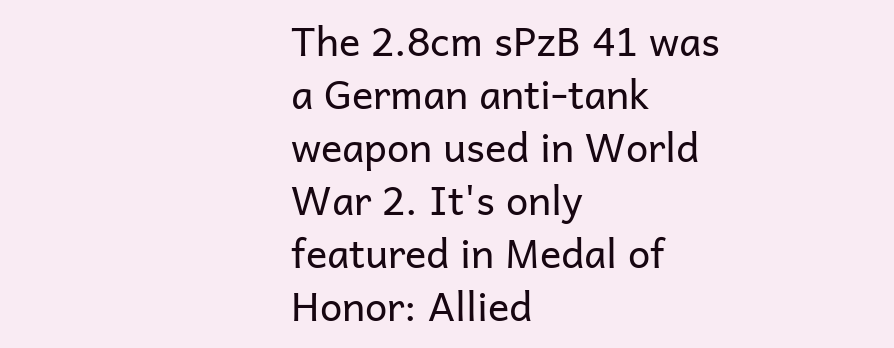The 2.8cm sPzB 41 was a German anti-tank weapon used in World War 2. It's only featured in Medal of Honor: Allied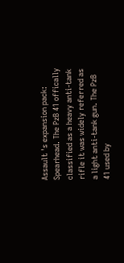Assault 's expansion pack: Spearhead. The PzB 41 offically classified as a heavy anti-tank rifle it was widely referred as a light anti-tank gun. The PzB 41 used by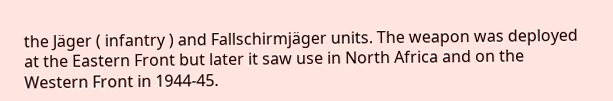the Jäger ( infantry ) and Fallschirmjäger units. The weapon was deployed at the Eastern Front but later it saw use in North Africa and on the Western Front in 1944-45.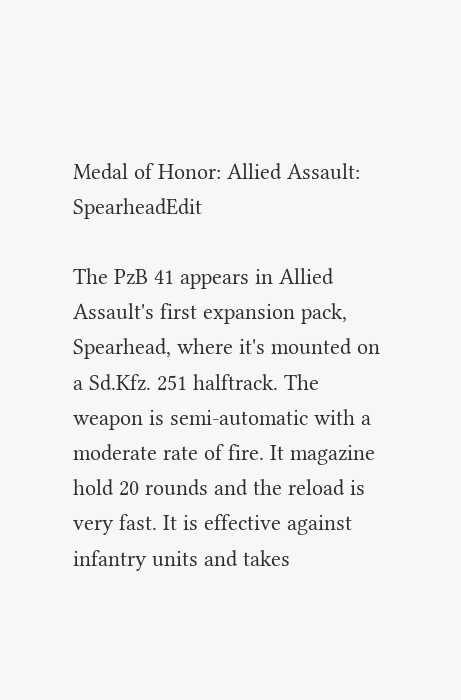Medal of Honor: Allied Assault: SpearheadEdit

The PzB 41 appears in Allied Assault's first expansion pack, Spearhead, where it's mounted on a Sd.Kfz. 251 halftrack. The weapon is semi-automatic with a moderate rate of fire. It magazine hold 20 rounds and the reload is very fast. It is effective against infantry units and takes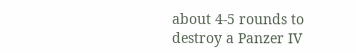about 4-5 rounds to destroy a Panzer IV